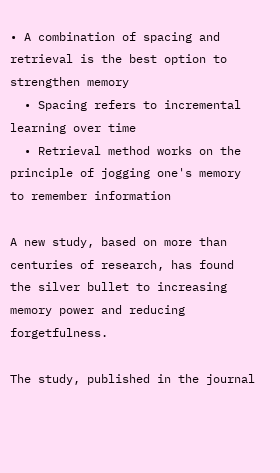• A combination of spacing and retrieval is the best option to strengthen memory
  • Spacing refers to incremental learning over time
  • Retrieval method works on the principle of jogging one's memory to remember information

A new study, based on more than centuries of research, has found the silver bullet to increasing memory power and reducing forgetfulness.

The study, published in the journal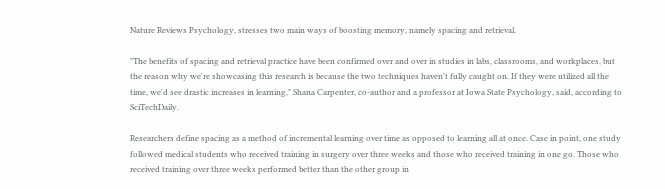Nature Reviews Psychology, stresses two main ways of boosting memory, namely spacing and retrieval.

"The benefits of spacing and retrieval practice have been confirmed over and over in studies in labs, classrooms, and workplaces, but the reason why we're showcasing this research is because the two techniques haven't fully caught on. If they were utilized all the time, we'd see drastic increases in learning," Shana Carpenter, co-author and a professor at Iowa State Psychology, said, according to SciTechDaily.

Researchers define spacing as a method of incremental learning over time as opposed to learning all at once. Case in point, one study followed medical students who received training in surgery over three weeks and those who received training in one go. Those who received training over three weeks performed better than the other group in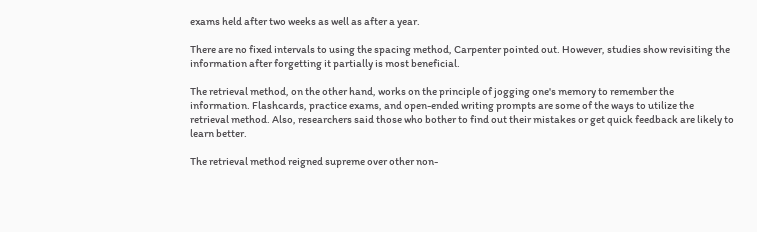exams held after two weeks as well as after a year.

There are no fixed intervals to using the spacing method, Carpenter pointed out. However, studies show revisiting the information after forgetting it partially is most beneficial.

The retrieval method, on the other hand, works on the principle of jogging one's memory to remember the information. Flashcards, practice exams, and open-ended writing prompts are some of the ways to utilize the retrieval method. Also, researchers said those who bother to find out their mistakes or get quick feedback are likely to learn better.

The retrieval method reigned supreme over other non-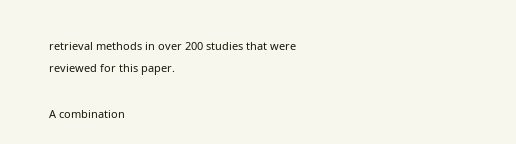retrieval methods in over 200 studies that were reviewed for this paper.

A combination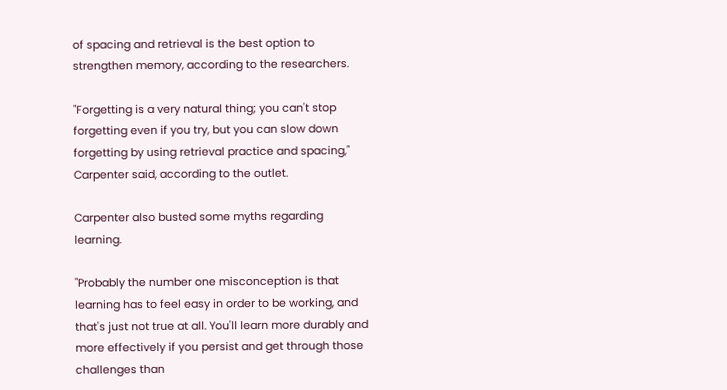of spacing and retrieval is the best option to strengthen memory, according to the researchers.

"Forgetting is a very natural thing; you can't stop forgetting even if you try, but you can slow down forgetting by using retrieval practice and spacing," Carpenter said, according to the outlet.

Carpenter also busted some myths regarding learning.

"Probably the number one misconception is that learning has to feel easy in order to be working, and that's just not true at all. You'll learn more durably and more effectively if you persist and get through those challenges than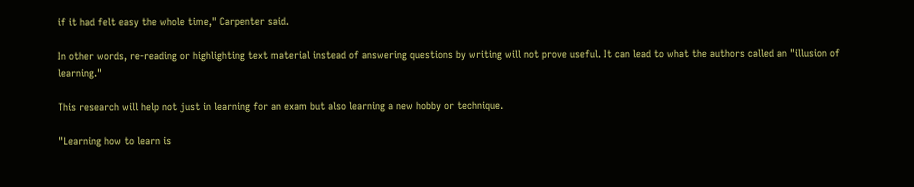if it had felt easy the whole time," Carpenter said.

In other words, re-reading or highlighting text material instead of answering questions by writing will not prove useful. It can lead to what the authors called an "illusion of learning."

This research will help not just in learning for an exam but also learning a new hobby or technique.

"Learning how to learn is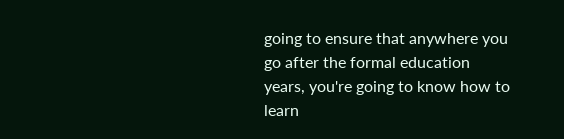going to ensure that anywhere you go after the formal education years, you're going to know how to learn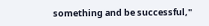something and be successful,"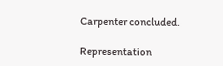Carpenter concluded.

Representation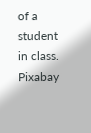of a student in class. Pixabay